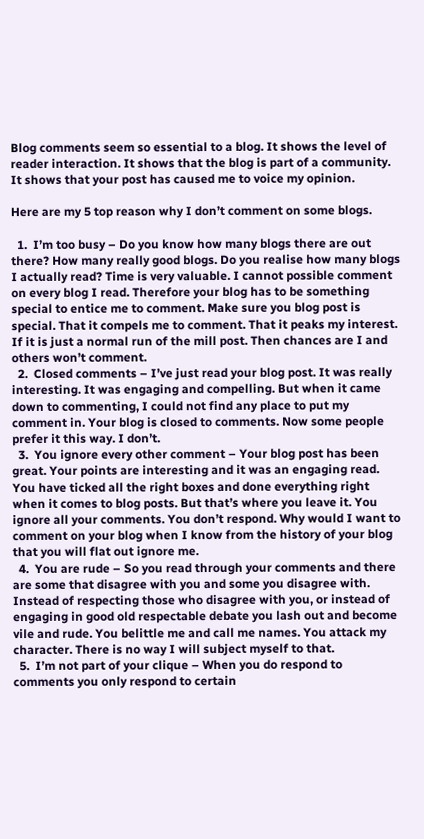Blog comments seem so essential to a blog. It shows the level of reader interaction. It shows that the blog is part of a community. It shows that your post has caused me to voice my opinion.

Here are my 5 top reason why I don’t comment on some blogs.

  1.  I’m too busy – Do you know how many blogs there are out there? How many really good blogs. Do you realise how many blogs I actually read? Time is very valuable. I cannot possible comment on every blog I read. Therefore your blog has to be something special to entice me to comment. Make sure you blog post is special. That it compels me to comment. That it peaks my interest. If it is just a normal run of the mill post. Then chances are I and others won’t comment.
  2.  Closed comments – I’ve just read your blog post. It was really interesting. It was engaging and compelling. But when it came down to commenting, I could not find any place to put my comment in. Your blog is closed to comments. Now some people prefer it this way. I don’t.
  3.  You ignore every other comment – Your blog post has been great. Your points are interesting and it was an engaging read. You have ticked all the right boxes and done everything right when it comes to blog posts. But that’s where you leave it. You ignore all your comments. You don’t respond. Why would I want to comment on your blog when I know from the history of your blog that you will flat out ignore me.
  4.  You are rude – So you read through your comments and there are some that disagree with you and some you disagree with. Instead of respecting those who disagree with you, or instead of engaging in good old respectable debate you lash out and become vile and rude. You belittle me and call me names. You attack my character. There is no way I will subject myself to that.
  5.  I’m not part of your clique – When you do respond to comments you only respond to certain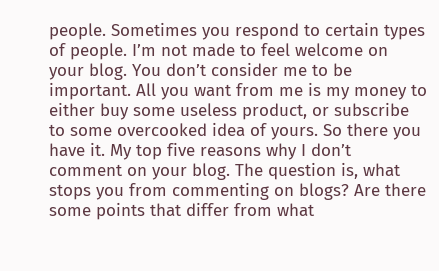people. Sometimes you respond to certain types of people. I’m not made to feel welcome on your blog. You don’t consider me to be important. All you want from me is my money to either buy some useless product, or subscribe to some overcooked idea of yours. So there you have it. My top five reasons why I don’t comment on your blog. The question is, what stops you from commenting on blogs? Are there some points that differ from what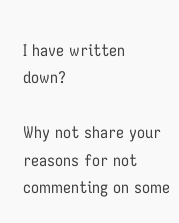I have written down?

Why not share your reasons for not commenting on some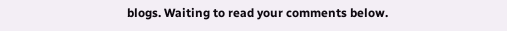blogs. Waiting to read your comments below.